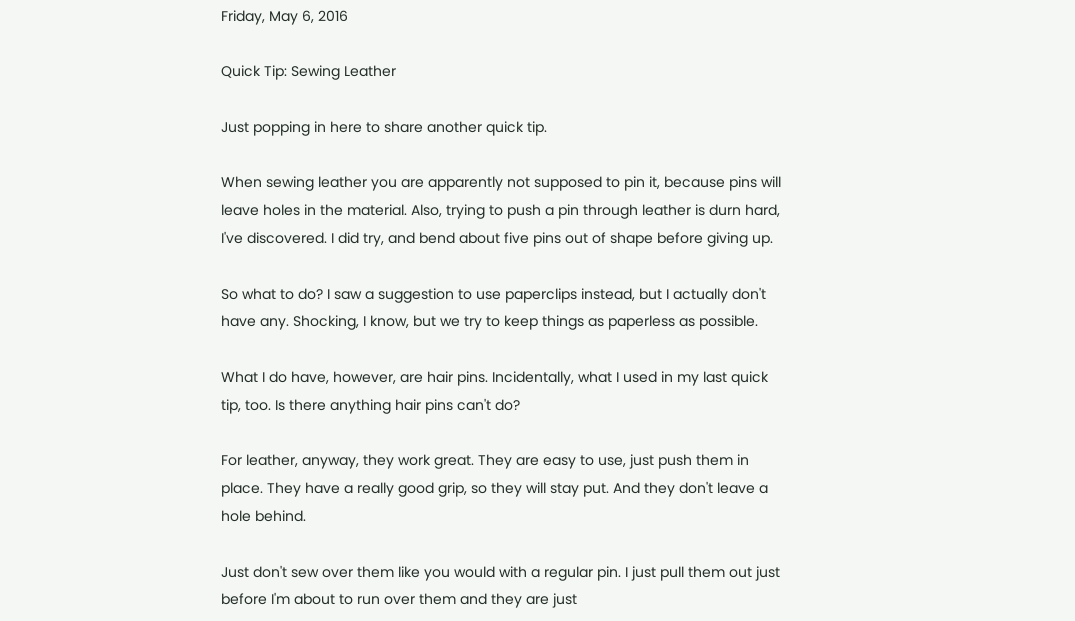Friday, May 6, 2016

Quick Tip: Sewing Leather

Just popping in here to share another quick tip.

When sewing leather you are apparently not supposed to pin it, because pins will leave holes in the material. Also, trying to push a pin through leather is durn hard, I've discovered. I did try, and bend about five pins out of shape before giving up.

So what to do? I saw a suggestion to use paperclips instead, but I actually don't have any. Shocking, I know, but we try to keep things as paperless as possible.

What I do have, however, are hair pins. Incidentally, what I used in my last quick tip, too. Is there anything hair pins can't do?

For leather, anyway, they work great. They are easy to use, just push them in place. They have a really good grip, so they will stay put. And they don't leave a hole behind.

Just don't sew over them like you would with a regular pin. I just pull them out just before I'm about to run over them and they are just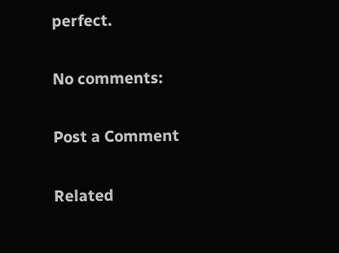perfect.

No comments:

Post a Comment

Related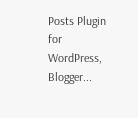Posts Plugin for WordPress, Blogger...